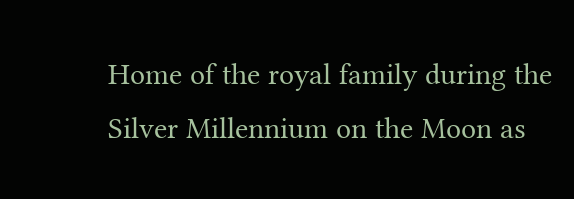Home of the royal family during the Silver Millennium on the Moon as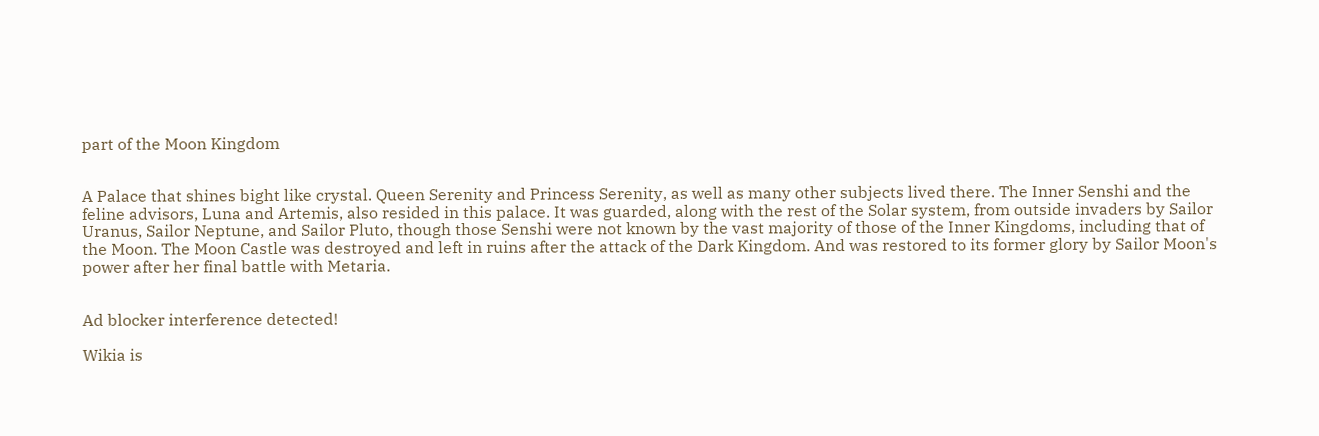part of the Moon Kingdom


A Palace that shines bight like crystal. Queen Serenity and Princess Serenity, as well as many other subjects lived there. The Inner Senshi and the feline advisors, Luna and Artemis, also resided in this palace. It was guarded, along with the rest of the Solar system, from outside invaders by Sailor Uranus, Sailor Neptune, and Sailor Pluto, though those Senshi were not known by the vast majority of those of the Inner Kingdoms, including that of the Moon. The Moon Castle was destroyed and left in ruins after the attack of the Dark Kingdom. And was restored to its former glory by Sailor Moon's power after her final battle with Metaria.


Ad blocker interference detected!

Wikia is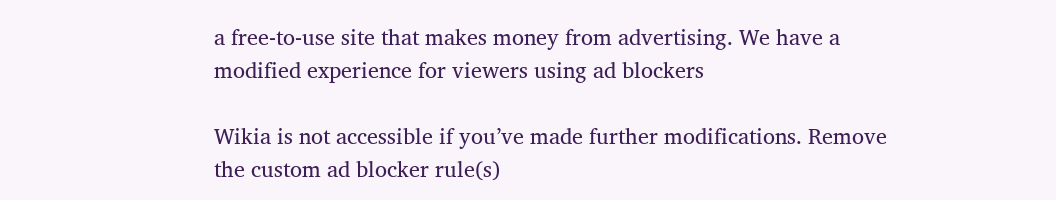a free-to-use site that makes money from advertising. We have a modified experience for viewers using ad blockers

Wikia is not accessible if you’ve made further modifications. Remove the custom ad blocker rule(s)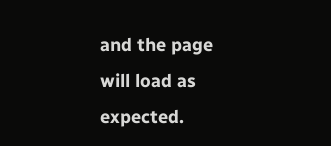and the page will load as expected.